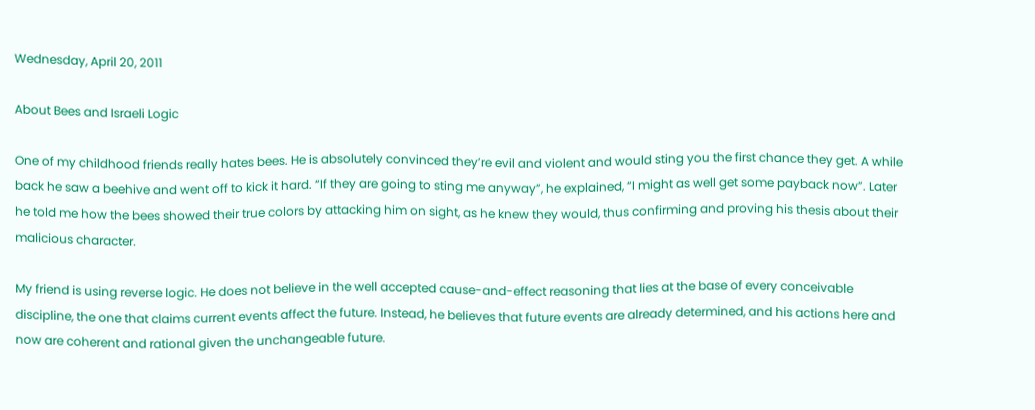Wednesday, April 20, 2011

About Bees and Israeli Logic

One of my childhood friends really hates bees. He is absolutely convinced they’re evil and violent and would sting you the first chance they get. A while back he saw a beehive and went off to kick it hard. “If they are going to sting me anyway”, he explained, “I might as well get some payback now”. Later he told me how the bees showed their true colors by attacking him on sight, as he knew they would, thus confirming and proving his thesis about their malicious character.

My friend is using reverse logic. He does not believe in the well accepted cause-and-effect reasoning that lies at the base of every conceivable discipline, the one that claims current events affect the future. Instead, he believes that future events are already determined, and his actions here and now are coherent and rational given the unchangeable future.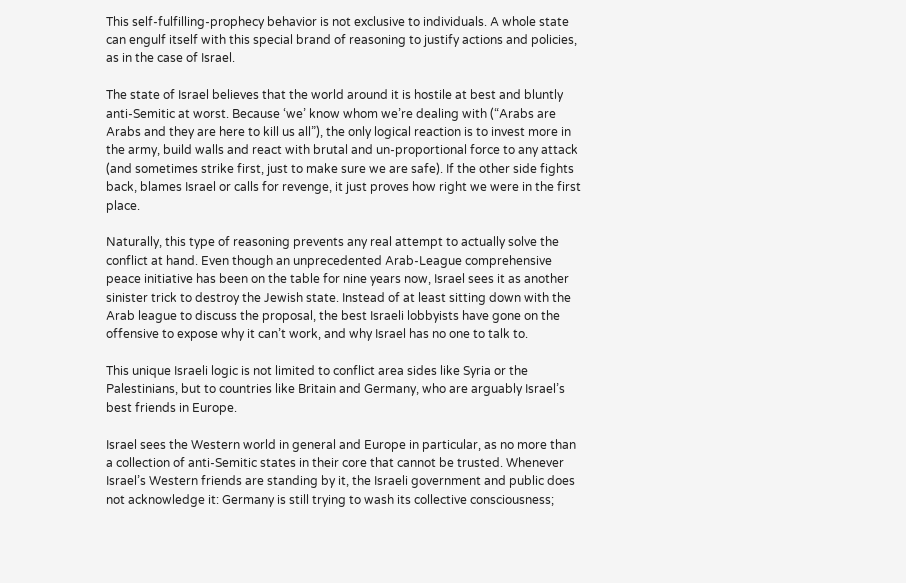This self-fulfilling-prophecy behavior is not exclusive to individuals. A whole state can engulf itself with this special brand of reasoning to justify actions and policies, as in the case of Israel.

The state of Israel believes that the world around it is hostile at best and bluntly anti-Semitic at worst. Because ‘we’ know whom we’re dealing with (“Arabs are Arabs and they are here to kill us all”), the only logical reaction is to invest more in the army, build walls and react with brutal and un-proportional force to any attack (and sometimes strike first, just to make sure we are safe). If the other side fights back, blames Israel or calls for revenge, it just proves how right we were in the first place.

Naturally, this type of reasoning prevents any real attempt to actually solve the conflict at hand. Even though an unprecedented Arab-League comprehensive peace initiative has been on the table for nine years now, Israel sees it as another sinister trick to destroy the Jewish state. Instead of at least sitting down with the Arab league to discuss the proposal, the best Israeli lobbyists have gone on the offensive to expose why it can’t work, and why Israel has no one to talk to.

This unique Israeli logic is not limited to conflict area sides like Syria or the Palestinians, but to countries like Britain and Germany, who are arguably Israel’s best friends in Europe.

Israel sees the Western world in general and Europe in particular, as no more than a collection of anti-Semitic states in their core that cannot be trusted. Whenever Israel’s Western friends are standing by it, the Israeli government and public does not acknowledge it: Germany is still trying to wash its collective consciousness;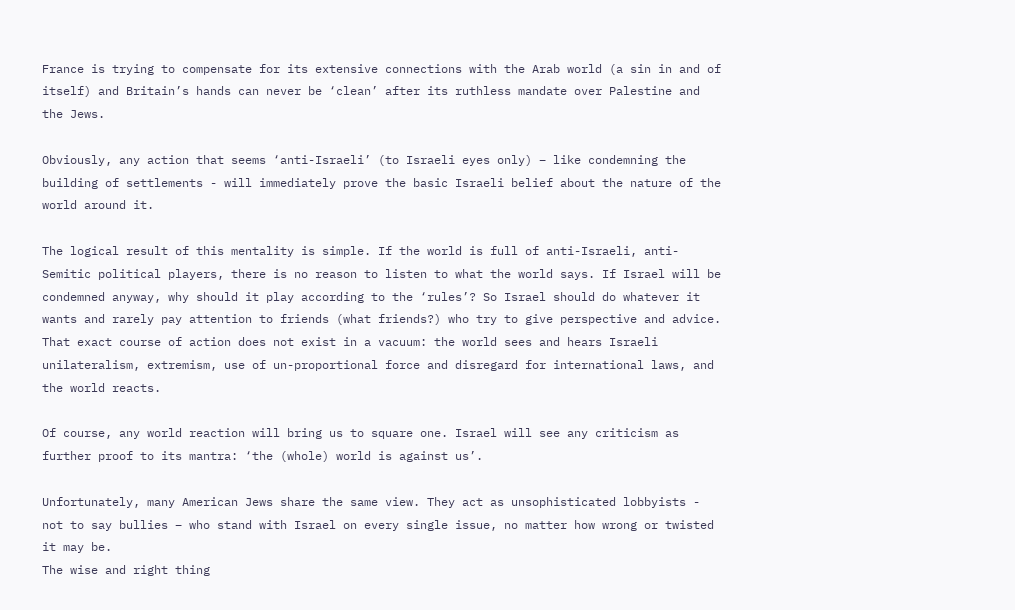France is trying to compensate for its extensive connections with the Arab world (a sin in and of itself) and Britain’s hands can never be ‘clean’ after its ruthless mandate over Palestine and the Jews.

Obviously, any action that seems ‘anti-Israeli’ (to Israeli eyes only) – like condemning the building of settlements - will immediately prove the basic Israeli belief about the nature of the world around it.

The logical result of this mentality is simple. If the world is full of anti-Israeli, anti-Semitic political players, there is no reason to listen to what the world says. If Israel will be condemned anyway, why should it play according to the ‘rules’? So Israel should do whatever it wants and rarely pay attention to friends (what friends?) who try to give perspective and advice. That exact course of action does not exist in a vacuum: the world sees and hears Israeli unilateralism, extremism, use of un-proportional force and disregard for international laws, and the world reacts.

Of course, any world reaction will bring us to square one. Israel will see any criticism as further proof to its mantra: ‘the (whole) world is against us’.

Unfortunately, many American Jews share the same view. They act as unsophisticated lobbyists - not to say bullies – who stand with Israel on every single issue, no matter how wrong or twisted it may be.
The wise and right thing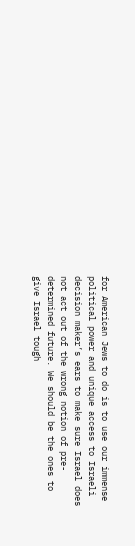for American Jews to do is to use our immense political power and unique access to Israeli decision maker’s ears to make sure Israel does not act out of the wrong notion of pre-determined future. We should be the ones to give Israel tough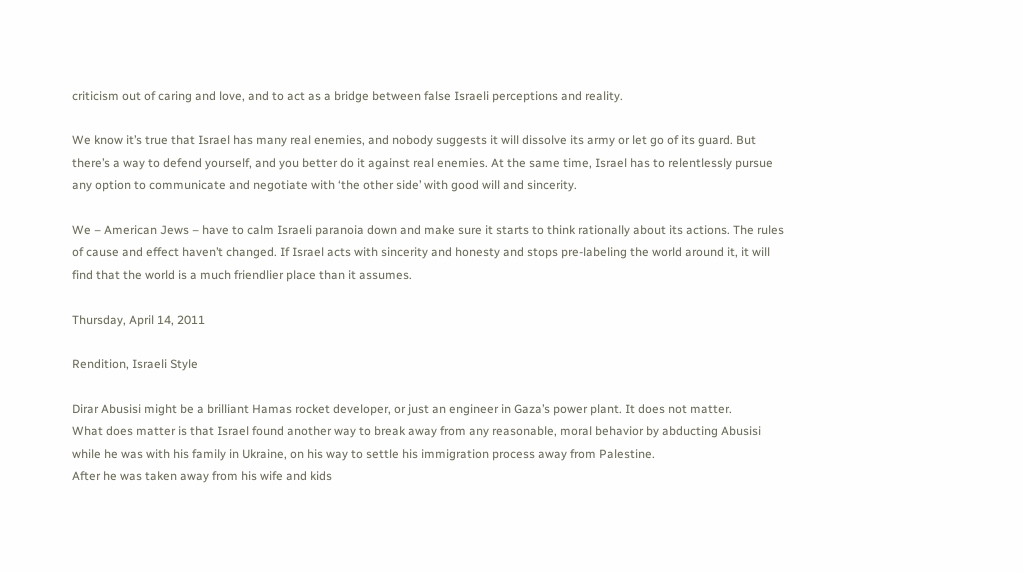criticism out of caring and love, and to act as a bridge between false Israeli perceptions and reality.

We know it’s true that Israel has many real enemies, and nobody suggests it will dissolve its army or let go of its guard. But there’s a way to defend yourself, and you better do it against real enemies. At the same time, Israel has to relentlessly pursue any option to communicate and negotiate with ‘the other side’ with good will and sincerity.

We – American Jews – have to calm Israeli paranoia down and make sure it starts to think rationally about its actions. The rules of cause and effect haven’t changed. If Israel acts with sincerity and honesty and stops pre-labeling the world around it, it will find that the world is a much friendlier place than it assumes.

Thursday, April 14, 2011

Rendition, Israeli Style

Dirar Abusisi might be a brilliant Hamas rocket developer, or just an engineer in Gaza’s power plant. It does not matter.
What does matter is that Israel found another way to break away from any reasonable, moral behavior by abducting Abusisi while he was with his family in Ukraine, on his way to settle his immigration process away from Palestine.
After he was taken away from his wife and kids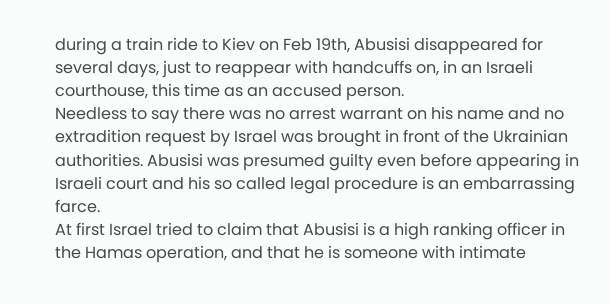during a train ride to Kiev on Feb 19th, Abusisi disappeared for several days, just to reappear with handcuffs on, in an Israeli courthouse, this time as an accused person.
Needless to say there was no arrest warrant on his name and no extradition request by Israel was brought in front of the Ukrainian authorities. Abusisi was presumed guilty even before appearing in Israeli court and his so called legal procedure is an embarrassing farce.
At first Israel tried to claim that Abusisi is a high ranking officer in the Hamas operation, and that he is someone with intimate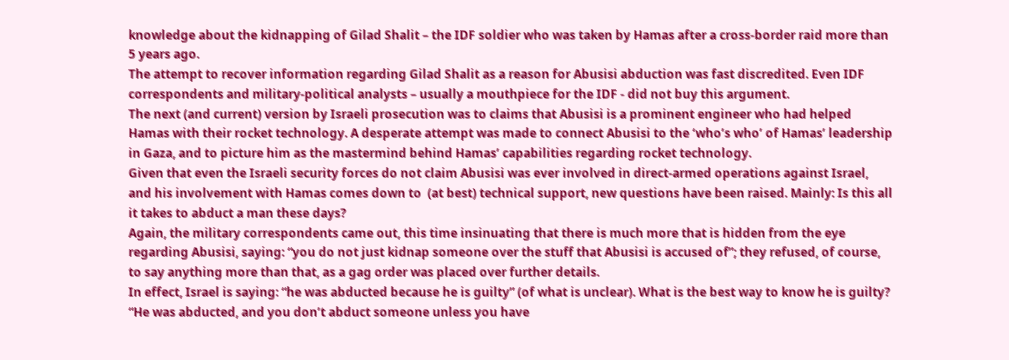knowledge about the kidnapping of Gilad Shalit – the IDF soldier who was taken by Hamas after a cross-border raid more than 5 years ago.
The attempt to recover information regarding Gilad Shalit as a reason for Abusisi abduction was fast discredited. Even IDF correspondents and military-political analysts – usually a mouthpiece for the IDF - did not buy this argument.
The next (and current) version by Israeli prosecution was to claims that Abusisi is a prominent engineer who had helped Hamas with their rocket technology. A desperate attempt was made to connect Abusisi to the ‘who’s who’ of Hamas’ leadership in Gaza, and to picture him as the mastermind behind Hamas’ capabilities regarding rocket technology.
Given that even the Israeli security forces do not claim Abusisi was ever involved in direct-armed operations against Israel, and his involvement with Hamas comes down to  (at best) technical support, new questions have been raised. Mainly: Is this all it takes to abduct a man these days?
Again, the military correspondents came out, this time insinuating that there is much more that is hidden from the eye regarding Abusisi, saying: “you do not just kidnap someone over the stuff that Abusisi is accused of”; they refused, of course, to say anything more than that, as a gag order was placed over further details.
In effect, Israel is saying: “he was abducted because he is guilty” (of what is unclear). What is the best way to know he is guilty? “He was abducted, and you don’t abduct someone unless you have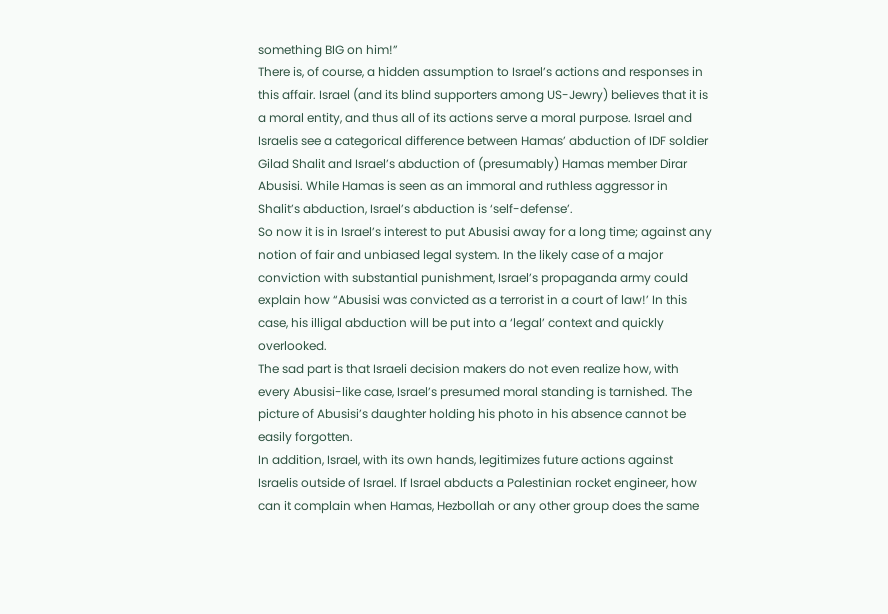something BIG on him!”
There is, of course, a hidden assumption to Israel’s actions and responses in this affair. Israel (and its blind supporters among US-Jewry) believes that it is a moral entity, and thus all of its actions serve a moral purpose. Israel and Israelis see a categorical difference between Hamas’ abduction of IDF soldier Gilad Shalit and Israel’s abduction of (presumably) Hamas member Dirar Abusisi. While Hamas is seen as an immoral and ruthless aggressor in Shalit’s abduction, Israel’s abduction is ‘self-defense’.
So now it is in Israel’s interest to put Abusisi away for a long time; against any notion of fair and unbiased legal system. In the likely case of a major conviction with substantial punishment, Israel’s propaganda army could explain how “Abusisi was convicted as a terrorist in a court of law!’ In this case, his illigal abduction will be put into a ‘legal’ context and quickly overlooked.
The sad part is that Israeli decision makers do not even realize how, with every Abusisi-like case, Israel’s presumed moral standing is tarnished. The picture of Abusisi’s daughter holding his photo in his absence cannot be easily forgotten.
In addition, Israel, with its own hands, legitimizes future actions against Israelis outside of Israel. If Israel abducts a Palestinian rocket engineer, how can it complain when Hamas, Hezbollah or any other group does the same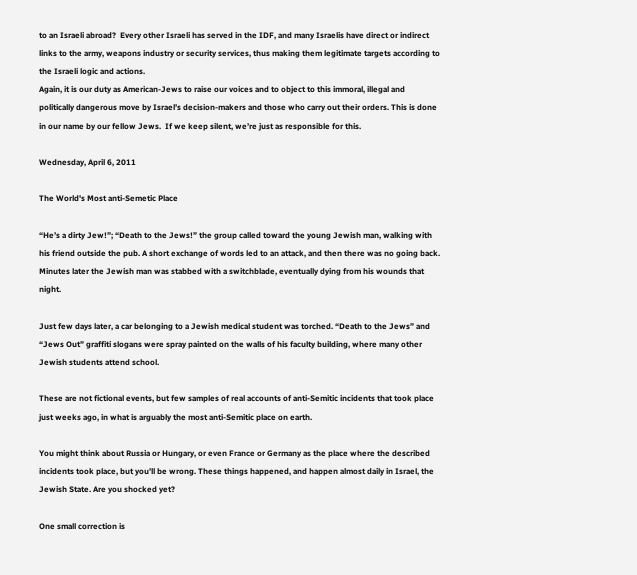to an Israeli abroad?  Every other Israeli has served in the IDF, and many Israelis have direct or indirect links to the army, weapons industry or security services, thus making them legitimate targets according to the Israeli logic and actions.
Again, it is our duty as American-Jews to raise our voices and to object to this immoral, illegal and politically dangerous move by Israel’s decision-makers and those who carry out their orders. This is done in our name by our fellow Jews.  If we keep silent, we’re just as responsible for this.

Wednesday, April 6, 2011

The World's Most anti-Semetic Place

“He’s a dirty Jew!”; “Death to the Jews!” the group called toward the young Jewish man, walking with his friend outside the pub. A short exchange of words led to an attack, and then there was no going back.  Minutes later the Jewish man was stabbed with a switchblade, eventually dying from his wounds that night.

Just few days later, a car belonging to a Jewish medical student was torched. “Death to the Jews” and “Jews Out” graffiti slogans were spray painted on the walls of his faculty building, where many other Jewish students attend school.

These are not fictional events, but few samples of real accounts of anti-Semitic incidents that took place just weeks ago, in what is arguably the most anti-Semitic place on earth.

You might think about Russia or Hungary, or even France or Germany as the place where the described incidents took place, but you’ll be wrong. These things happened, and happen almost daily in Israel, the Jewish State. Are you shocked yet?

One small correction is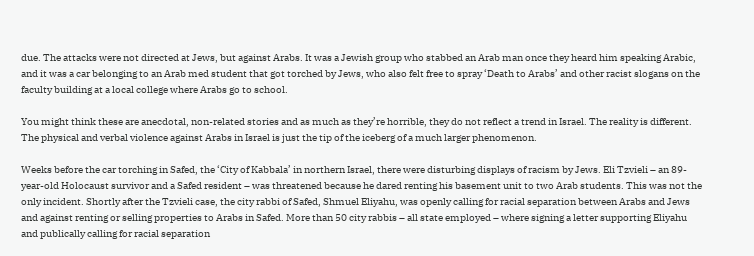due. The attacks were not directed at Jews, but against Arabs. It was a Jewish group who stabbed an Arab man once they heard him speaking Arabic, and it was a car belonging to an Arab med student that got torched by Jews, who also felt free to spray ‘Death to Arabs’ and other racist slogans on the faculty building at a local college where Arabs go to school.

You might think these are anecdotal, non-related stories and as much as they’re horrible, they do not reflect a trend in Israel. The reality is different. The physical and verbal violence against Arabs in Israel is just the tip of the iceberg of a much larger phenomenon.

Weeks before the car torching in Safed, the ‘City of Kabbala’ in northern Israel, there were disturbing displays of racism by Jews. Eli Tzvieli – an 89-year-old Holocaust survivor and a Safed resident – was threatened because he dared renting his basement unit to two Arab students. This was not the only incident. Shortly after the Tzvieli case, the city rabbi of Safed, Shmuel Eliyahu, was openly calling for racial separation between Arabs and Jews and against renting or selling properties to Arabs in Safed. More than 50 city rabbis – all state employed – where signing a letter supporting Eliyahu and publically calling for racial separation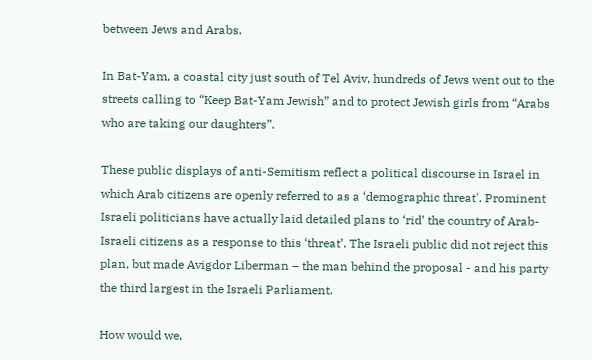between Jews and Arabs.

In Bat-Yam, a coastal city just south of Tel Aviv, hundreds of Jews went out to the streets calling to “Keep Bat-Yam Jewish” and to protect Jewish girls from “Arabs who are taking our daughters”.

These public displays of anti-Semitism reflect a political discourse in Israel in which Arab citizens are openly referred to as a ‘demographic threat'. Prominent Israeli politicians have actually laid detailed plans to ‘rid’ the country of Arab-Israeli citizens as a response to this ‘threat’. The Israeli public did not reject this plan, but made Avigdor Liberman – the man behind the proposal - and his party the third largest in the Israeli Parliament.

How would we,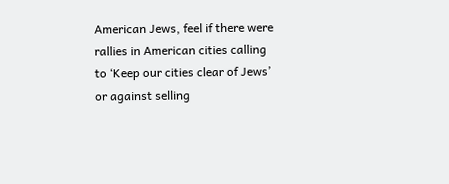American Jews, feel if there were rallies in American cities calling to ‘Keep our cities clear of Jews’ or against selling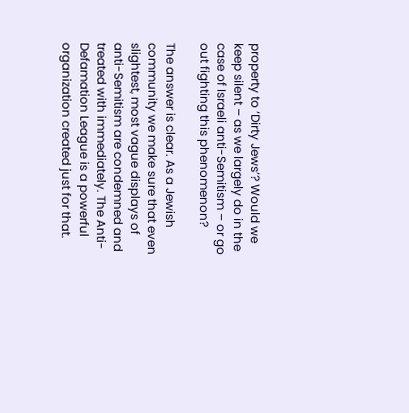property to ‘Dirty Jews’? Would we keep silent – as we largely do in the case of Israeli anti-Semitism – or go out fighting this phenomenon?

The answer is clear. As a Jewish community we make sure that even slightest, most vague displays of anti-Semitism are condemned and treated with immediately. The Anti-Defamation League is a powerful organization created just for that.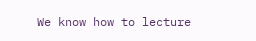We know how to lecture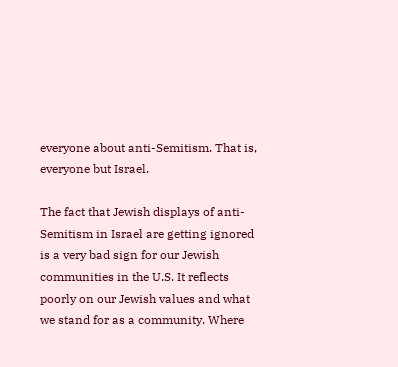everyone about anti-Semitism. That is, everyone but Israel.

The fact that Jewish displays of anti-Semitism in Israel are getting ignored is a very bad sign for our Jewish communities in the U.S. It reflects poorly on our Jewish values and what we stand for as a community. Where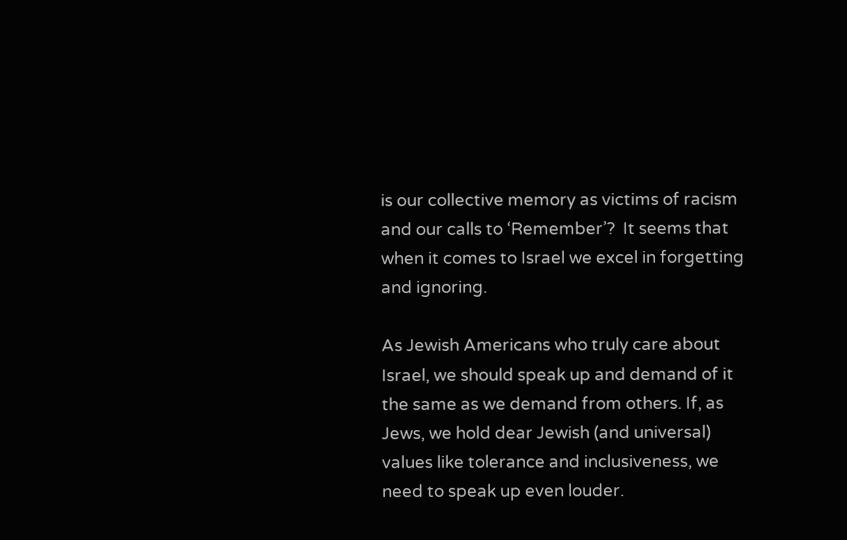is our collective memory as victims of racism and our calls to ‘Remember’?  It seems that when it comes to Israel we excel in forgetting and ignoring.

As Jewish Americans who truly care about Israel, we should speak up and demand of it the same as we demand from others. If, as Jews, we hold dear Jewish (and universal) values like tolerance and inclusiveness, we need to speak up even louder.